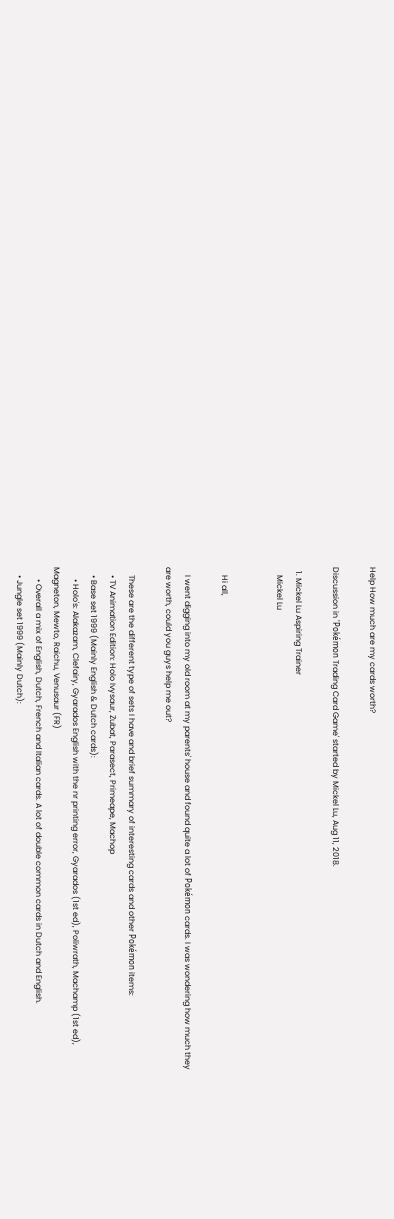Help How much are my cards worth?

Discussion in 'Pokémon Trading Card Game' started by Mickel Lu, Aug 11, 2018.

  1. Mickel Lu Aspiring Trainer
    Mickel Lu


    Hi all,

    I went digging into my old room at my parents' house and found quite a lot of Pokémon cards. I was wondering how much they are worth, could you guys help me out?

    These are the different type of sets I have and brief summary of interesting cards and other Pokémon items:
    • TV Animation Edition: Holo Ivysaur, Zubat, Parasect, Primeape, Machop
    • Base set 1999 (Mainly English & Dutch cards):
      • Holo's: Alakazam, Clefairy, Gyarados English with the nr printing error, Gyarados (1st ed), Poliwrath, Machamp (1st ed), Magneton, Mewto, Raichu, Venusaur (FR)
      • Overall a mix of English, Dutch, French and Italian cards. A lot of double common cards in Dutch and English.
    • Jungle set 1999 (Mainly Dutch):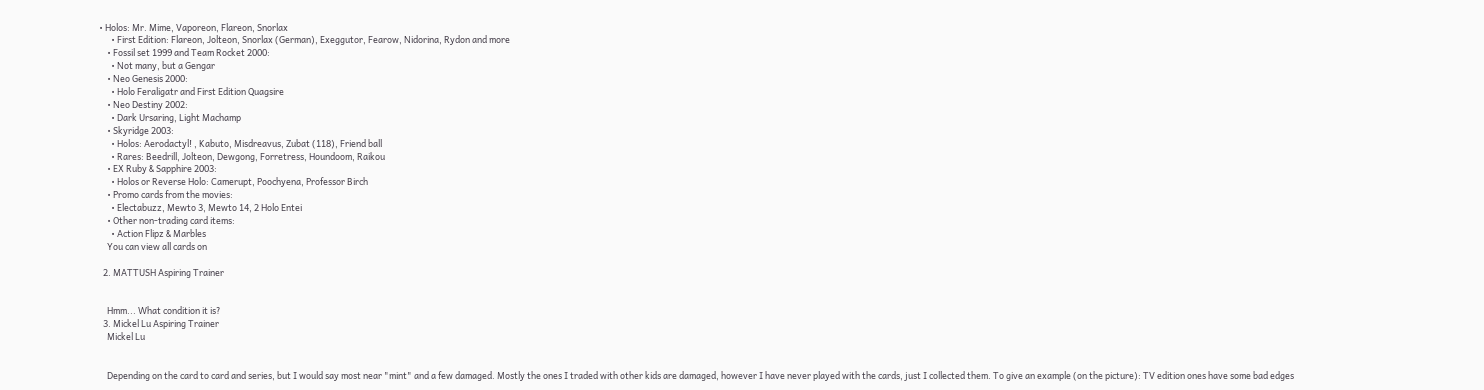• Holos: Mr. Mime, Vaporeon, Flareon, Snorlax
      • First Edition: Flareon, Jolteon, Snorlax (German), Exeggutor, Fearow, Nidorina, Rydon and more
    • Fossil set 1999 and Team Rocket 2000:
      • Not many, but a Gengar
    • Neo Genesis 2000:
      • Holo Feraligatr and First Edition Quagsire
    • Neo Destiny 2002:
      • Dark Ursaring, Light Machamp
    • Skyridge 2003:
      • Holos: Aerodactyl! , Kabuto, Misdreavus, Zubat (118), Friend ball
      • Rares: Beedrill, Jolteon, Dewgong, Forretress, Houndoom, Raikou
    • EX Ruby & Sapphire 2003:
      • Holos or Reverse Holo: Camerupt, Poochyena, Professor Birch
    • Promo cards from the movies:
      • Electabuzz, Mewto 3, Mewto 14, 2 Holo Entei
    • Other non-trading card items:
      • Action Flipz & Marbles
    You can view all cards on

  2. MATTUSH Aspiring Trainer


    Hmm... What condition it is?
  3. Mickel Lu Aspiring Trainer
    Mickel Lu


    Depending on the card to card and series, but I would say most near "mint" and a few damaged. Mostly the ones I traded with other kids are damaged, however I have never played with the cards, just I collected them. To give an example (on the picture): TV edition ones have some bad edges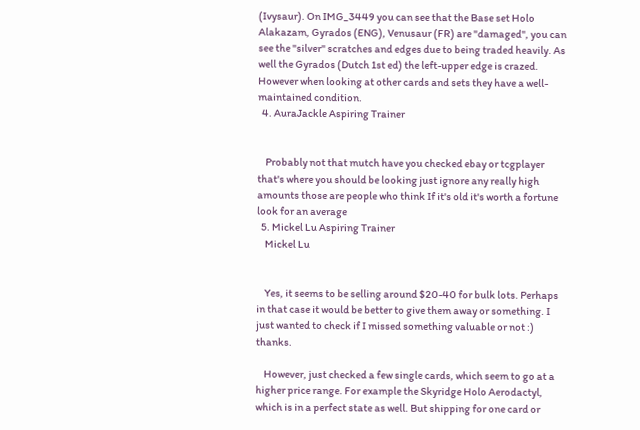(Ivysaur). On IMG_3449 you can see that the Base set Holo Alakazam, Gyrados (ENG), Venusaur (FR) are "damaged", you can see the "silver" scratches and edges due to being traded heavily. As well the Gyrados (Dutch 1st ed) the left-upper edge is crazed. However when looking at other cards and sets they have a well-maintained condition.
  4. AuraJackle Aspiring Trainer


    Probably not that mutch have you checked ebay or tcgplayer that's where you should be looking just ignore any really high amounts those are people who think If it's old it's worth a fortune look for an average
  5. Mickel Lu Aspiring Trainer
    Mickel Lu


    Yes, it seems to be selling around $20-40 for bulk lots. Perhaps in that case it would be better to give them away or something. I just wanted to check if I missed something valuable or not :) thanks.

    However, just checked a few single cards, which seem to go at a higher price range. For example the Skyridge Holo Aerodactyl, which is in a perfect state as well. But shipping for one card or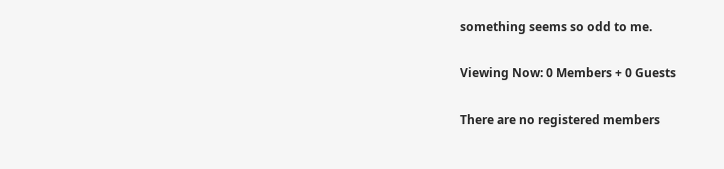something seems so odd to me.

Viewing Now: 0 Members + 0 Guests

There are no registered members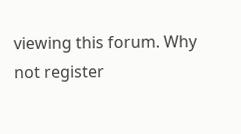viewing this forum. Why not register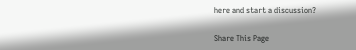here and start a discussion?

Share This Page